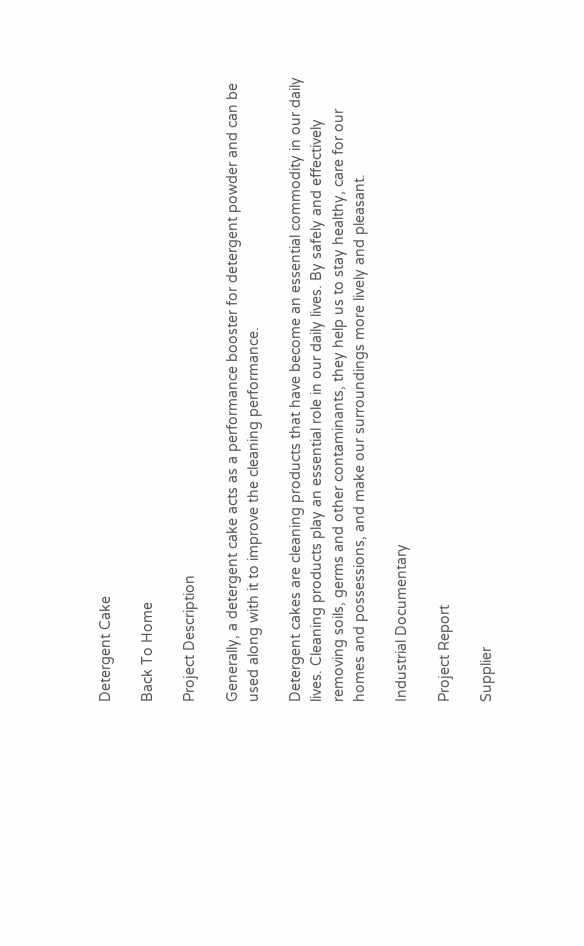Detergent Cake

Back To Home

Project Description

Generally, a detergent cake acts as a performance booster for detergent powder and can be used along with it to improve the cleaning performance.

Detergent cakes are cleaning products that have become an essential commodity in our daily lives. Cleaning products play an essential role in our daily lives. By safely and effectively removing soils, germs and other contaminants, they help us to stay healthy, care for our homes and possessions, and make our surroundings more lively and pleasant.

Industrial Documentary

Project Report

Supplier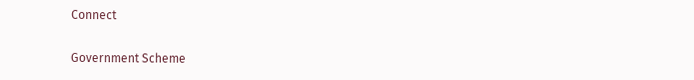Connect

Government Scheme